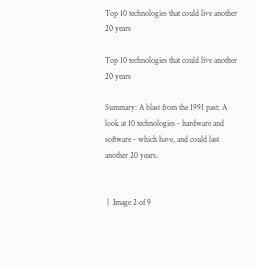Top 10 technologies that could live another 20 years

Top 10 technologies that could live another 20 years

Summary: A blast from the 1991 past: A look at 10 technologies - hardware and software - which have, and could last another 20 years.


 |  Image 2 of 9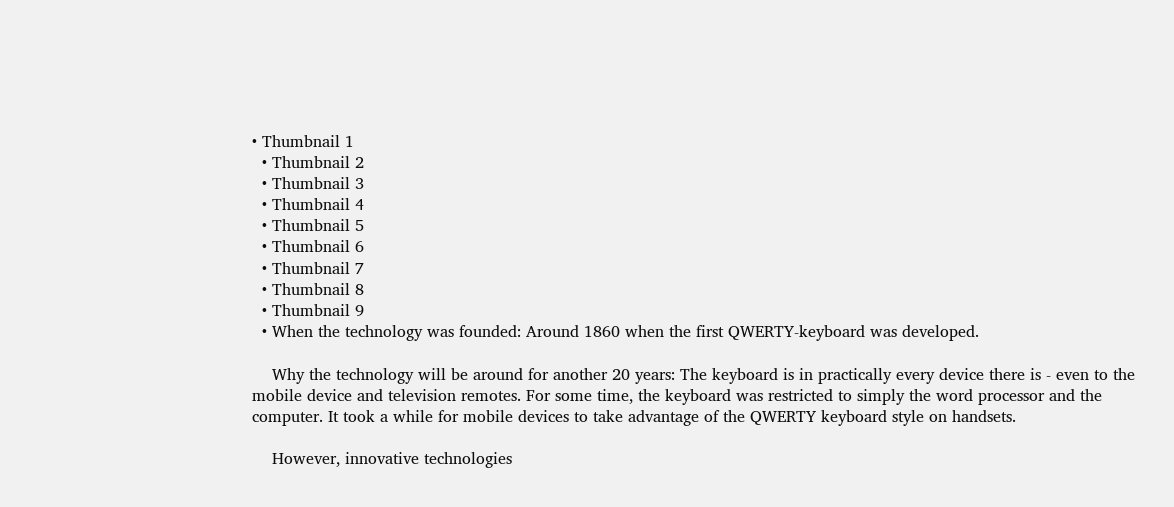• Thumbnail 1
  • Thumbnail 2
  • Thumbnail 3
  • Thumbnail 4
  • Thumbnail 5
  • Thumbnail 6
  • Thumbnail 7
  • Thumbnail 8
  • Thumbnail 9
  • When the technology was founded: Around 1860 when the first QWERTY-keyboard was developed.

    Why the technology will be around for another 20 years: The keyboard is in practically every device there is - even to the mobile device and television remotes. For some time, the keyboard was restricted to simply the word processor and the computer. It took a while for mobile devices to take advantage of the QWERTY keyboard style on handsets.

    However, innovative technologies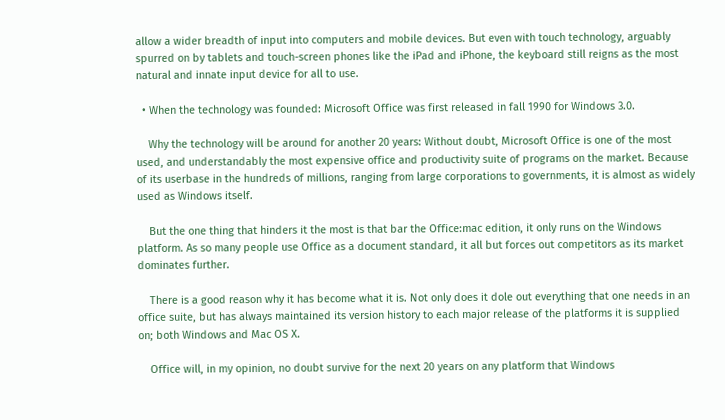allow a wider breadth of input into computers and mobile devices. But even with touch technology, arguably spurred on by tablets and touch-screen phones like the iPad and iPhone, the keyboard still reigns as the most natural and innate input device for all to use.

  • When the technology was founded: Microsoft Office was first released in fall 1990 for Windows 3.0.

    Why the technology will be around for another 20 years: Without doubt, Microsoft Office is one of the most used, and understandably the most expensive office and productivity suite of programs on the market. Because of its userbase in the hundreds of millions, ranging from large corporations to governments, it is almost as widely used as Windows itself.

    But the one thing that hinders it the most is that bar the Office:mac edition, it only runs on the Windows platform. As so many people use Office as a document standard, it all but forces out competitors as its market dominates further.

    There is a good reason why it has become what it is. Not only does it dole out everything that one needs in an office suite, but has always maintained its version history to each major release of the platforms it is supplied on; both Windows and Mac OS X.

    Office will, in my opinion, no doubt survive for the next 20 years on any platform that Windows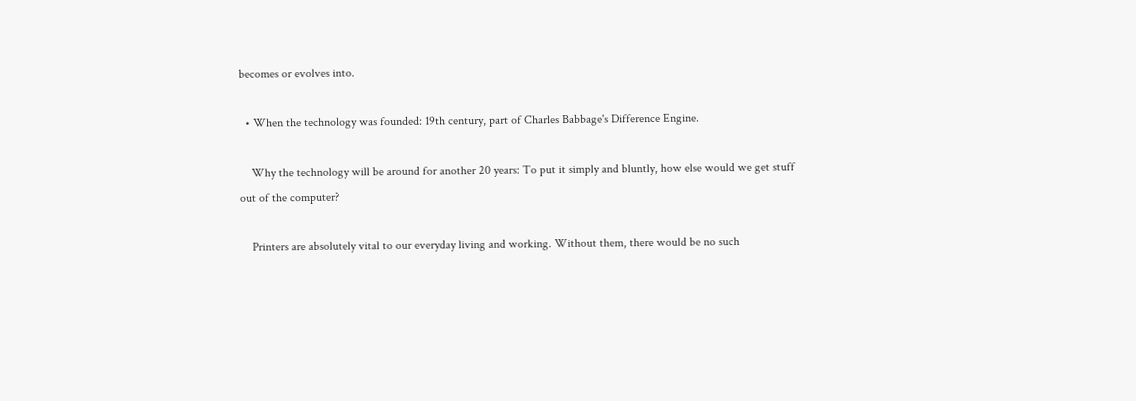becomes or evolves into.

  • When the technology was founded: 19th century, part of Charles Babbage's Difference Engine.

    Why the technology will be around for another 20 years: To put it simply and bluntly, how else would we get stuff out of the computer?

    Printers are absolutely vital to our everyday living and working. Without them, there would be no such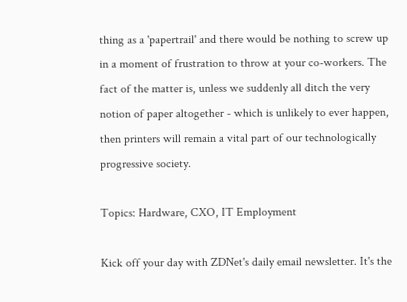thing as a 'papertrail' and there would be nothing to screw up in a moment of frustration to throw at your co-workers. The fact of the matter is, unless we suddenly all ditch the very notion of paper altogether - which is unlikely to ever happen, then printers will remain a vital part of our technologically progressive society.

Topics: Hardware, CXO, IT Employment

Kick off your day with ZDNet's daily email newsletter. It's the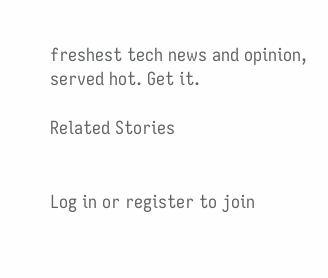freshest tech news and opinion, served hot. Get it.

Related Stories


Log in or register to join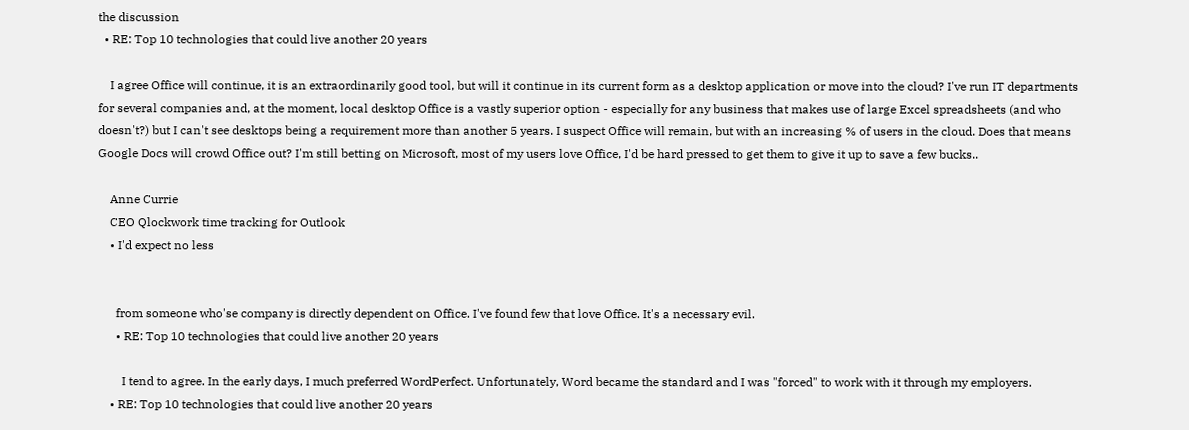the discussion
  • RE: Top 10 technologies that could live another 20 years

    I agree Office will continue, it is an extraordinarily good tool, but will it continue in its current form as a desktop application or move into the cloud? I've run IT departments for several companies and, at the moment, local desktop Office is a vastly superior option - especially for any business that makes use of large Excel spreadsheets (and who doesn't?) but I can't see desktops being a requirement more than another 5 years. I suspect Office will remain, but with an increasing % of users in the cloud. Does that means Google Docs will crowd Office out? I'm still betting on Microsoft, most of my users love Office, I'd be hard pressed to get them to give it up to save a few bucks..

    Anne Currie
    CEO Qlockwork time tracking for Outlook
    • I'd expect no less


      from someone who'se company is directly dependent on Office. I've found few that love Office. It's a necessary evil.
      • RE: Top 10 technologies that could live another 20 years

        I tend to agree. In the early days, I much preferred WordPerfect. Unfortunately, Word became the standard and I was "forced" to work with it through my employers.
    • RE: Top 10 technologies that could live another 20 years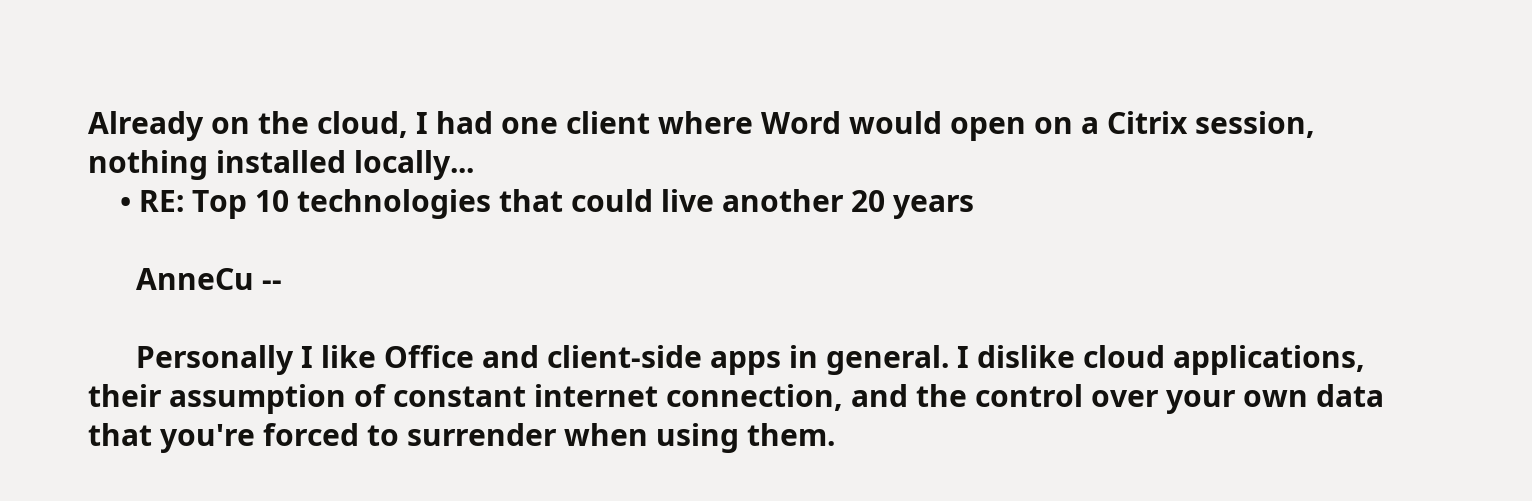Already on the cloud, I had one client where Word would open on a Citrix session, nothing installed locally...
    • RE: Top 10 technologies that could live another 20 years

      AnneCu --

      Personally I like Office and client-side apps in general. I dislike cloud applications, their assumption of constant internet connection, and the control over your own data that you're forced to surrender when using them.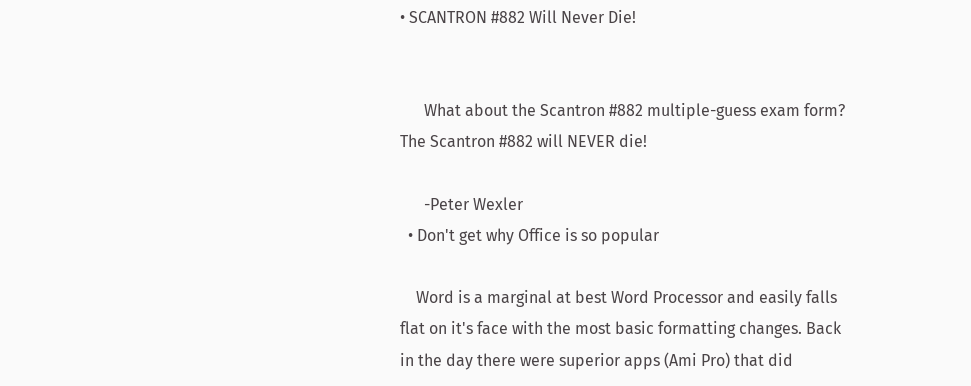• SCANTRON #882 Will Never Die!


      What about the Scantron #882 multiple-guess exam form? The Scantron #882 will NEVER die!

      -Peter Wexler
  • Don't get why Office is so popular

    Word is a marginal at best Word Processor and easily falls flat on it's face with the most basic formatting changes. Back in the day there were superior apps (Ami Pro) that did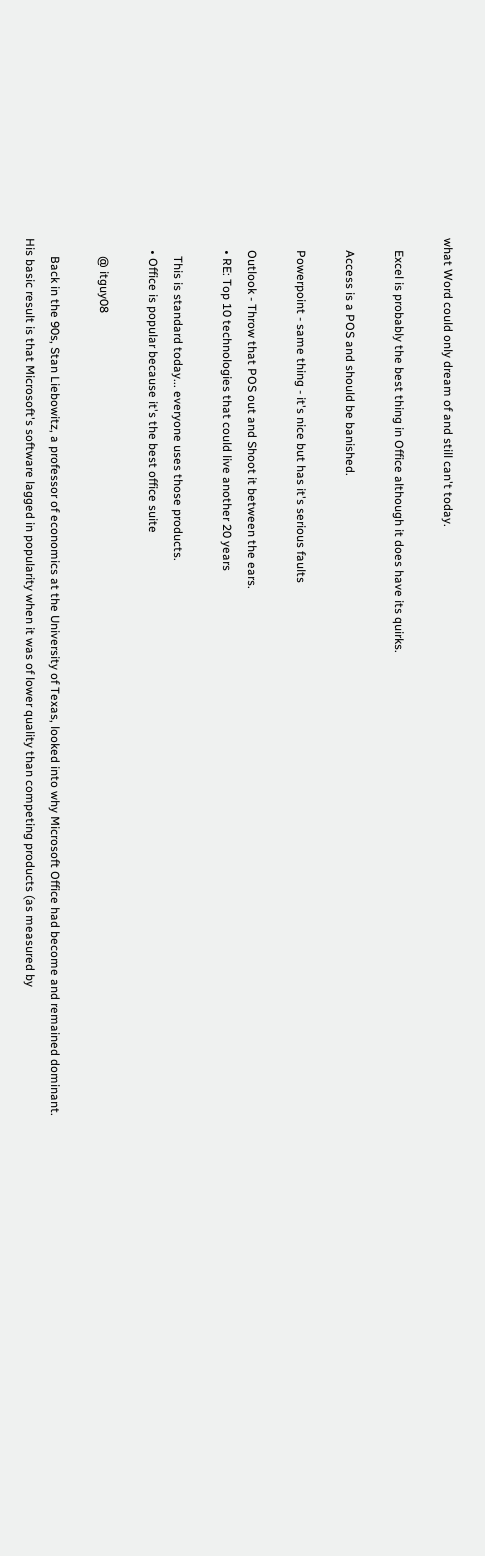what Word could only dream of and still can't today.

    Excel is probably the best thing in Office although it does have its quirks.

    Access is a POS and should be banished.

    Powerpoint - same thing - it's nice but has it's serious faults

    Outlook - Throw that POS out and Shoot it between the ears.
    • RE: Top 10 technologies that could live another 20 years

      This is standard today... everyone uses those products.
    • Office is popular because it's the best office suite

      @ itguy08

      Back in the 90s, Stan Liebowitz, a professor of economics at the University of Texas, looked into why Microsoft Office had become and remained dominant. His basic result is that Microsoft's software lagged in popularity when it was of lower quality than competing products (as measured by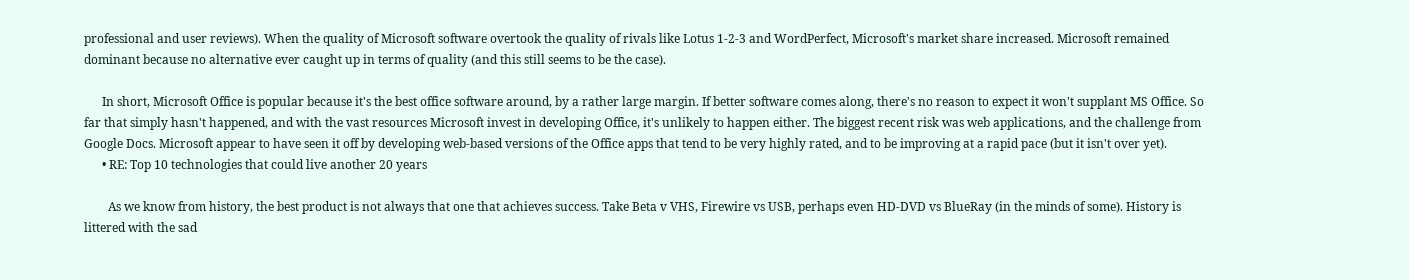professional and user reviews). When the quality of Microsoft software overtook the quality of rivals like Lotus 1-2-3 and WordPerfect, Microsoft's market share increased. Microsoft remained dominant because no alternative ever caught up in terms of quality (and this still seems to be the case).

      In short, Microsoft Office is popular because it's the best office software around, by a rather large margin. If better software comes along, there's no reason to expect it won't supplant MS Office. So far that simply hasn't happened, and with the vast resources Microsoft invest in developing Office, it's unlikely to happen either. The biggest recent risk was web applications, and the challenge from Google Docs. Microsoft appear to have seen it off by developing web-based versions of the Office apps that tend to be very highly rated, and to be improving at a rapid pace (but it isn't over yet).
      • RE: Top 10 technologies that could live another 20 years

        As we know from history, the best product is not always that one that achieves success. Take Beta v VHS, Firewire vs USB, perhaps even HD-DVD vs BlueRay (in the minds of some). History is littered with the sad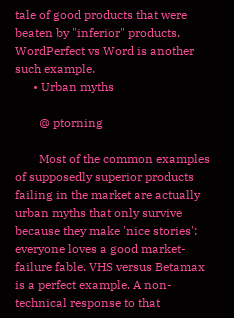tale of good products that were beaten by "inferior" products. WordPerfect vs Word is another such example.
      • Urban myths

        @ ptorning

        Most of the common examples of supposedly superior products failing in the market are actually urban myths that only survive because they make 'nice stories': everyone loves a good market-failure fable. VHS versus Betamax is a perfect example. A non-technical response to that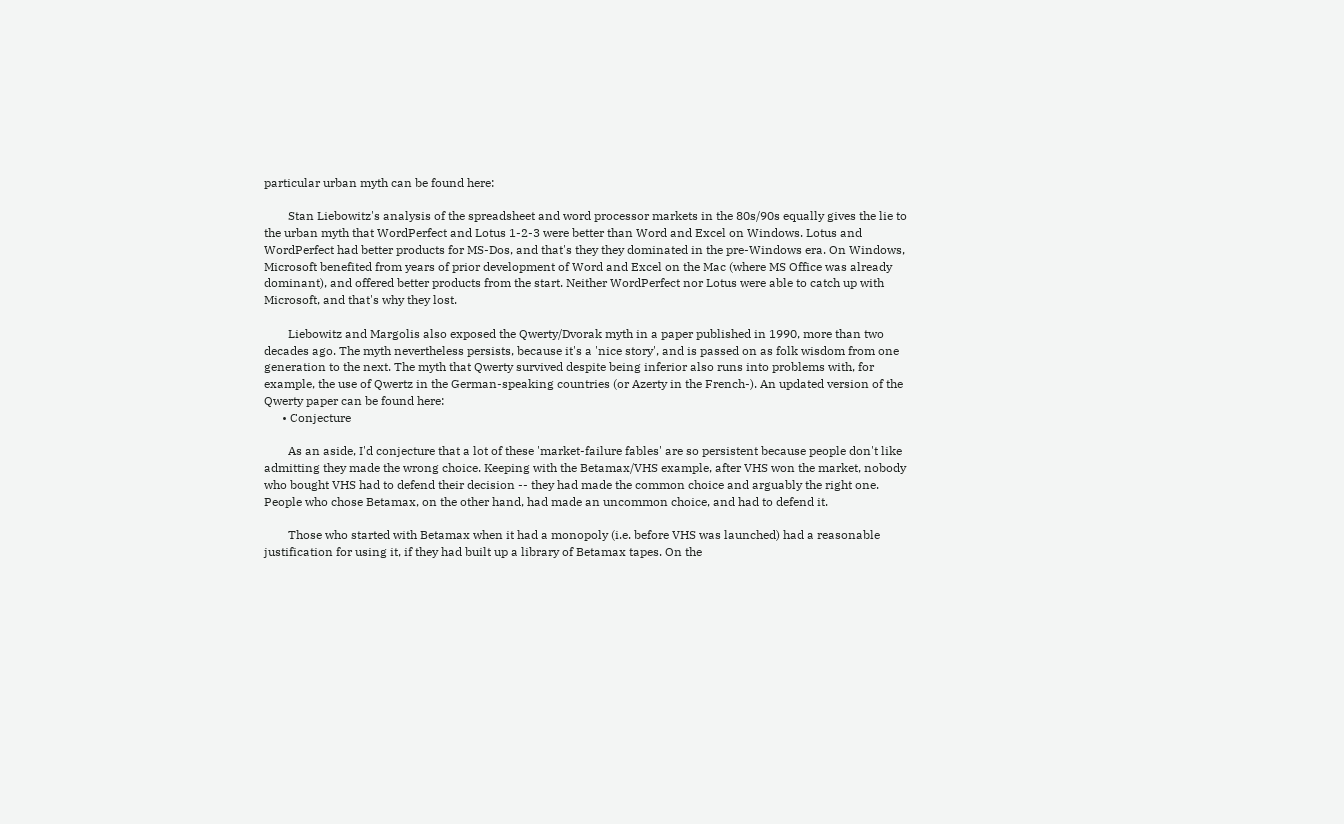particular urban myth can be found here:

        Stan Liebowitz's analysis of the spreadsheet and word processor markets in the 80s/90s equally gives the lie to the urban myth that WordPerfect and Lotus 1-2-3 were better than Word and Excel on Windows. Lotus and WordPerfect had better products for MS-Dos, and that's they they dominated in the pre-Windows era. On Windows, Microsoft benefited from years of prior development of Word and Excel on the Mac (where MS Office was already dominant), and offered better products from the start. Neither WordPerfect nor Lotus were able to catch up with Microsoft, and that's why they lost.

        Liebowitz and Margolis also exposed the Qwerty/Dvorak myth in a paper published in 1990, more than two decades ago. The myth nevertheless persists, because it's a 'nice story', and is passed on as folk wisdom from one generation to the next. The myth that Qwerty survived despite being inferior also runs into problems with, for example, the use of Qwertz in the German-speaking countries (or Azerty in the French-). An updated version of the Qwerty paper can be found here:
      • Conjecture

        As an aside, I'd conjecture that a lot of these 'market-failure fables' are so persistent because people don't like admitting they made the wrong choice. Keeping with the Betamax/VHS example, after VHS won the market, nobody who bought VHS had to defend their decision -- they had made the common choice and arguably the right one. People who chose Betamax, on the other hand, had made an uncommon choice, and had to defend it.

        Those who started with Betamax when it had a monopoly (i.e. before VHS was launched) had a reasonable justification for using it, if they had built up a library of Betamax tapes. On the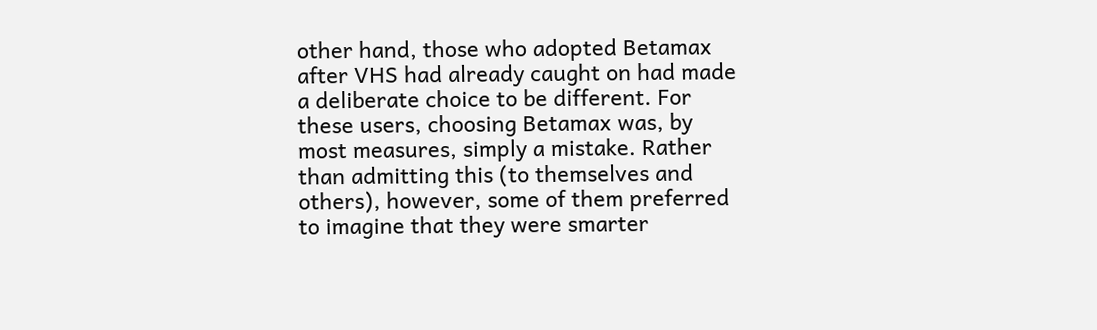other hand, those who adopted Betamax after VHS had already caught on had made a deliberate choice to be different. For these users, choosing Betamax was, by most measures, simply a mistake. Rather than admitting this (to themselves and others), however, some of them preferred to imagine that they were smarter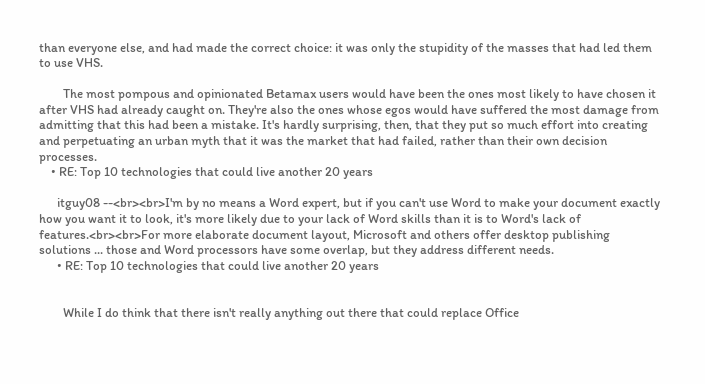than everyone else, and had made the correct choice: it was only the stupidity of the masses that had led them to use VHS.

        The most pompous and opinionated Betamax users would have been the ones most likely to have chosen it after VHS had already caught on. They're also the ones whose egos would have suffered the most damage from admitting that this had been a mistake. It's hardly surprising, then, that they put so much effort into creating and perpetuating an urban myth that it was the market that had failed, rather than their own decision processes.
    • RE: Top 10 technologies that could live another 20 years

      itguy08 --<br><br>I'm by no means a Word expert, but if you can't use Word to make your document exactly how you want it to look, it's more likely due to your lack of Word skills than it is to Word's lack of features.<br><br>For more elaborate document layout, Microsoft and others offer desktop publishing solutions ... those and Word processors have some overlap, but they address different needs.
      • RE: Top 10 technologies that could live another 20 years


        While I do think that there isn't really anything out there that could replace Office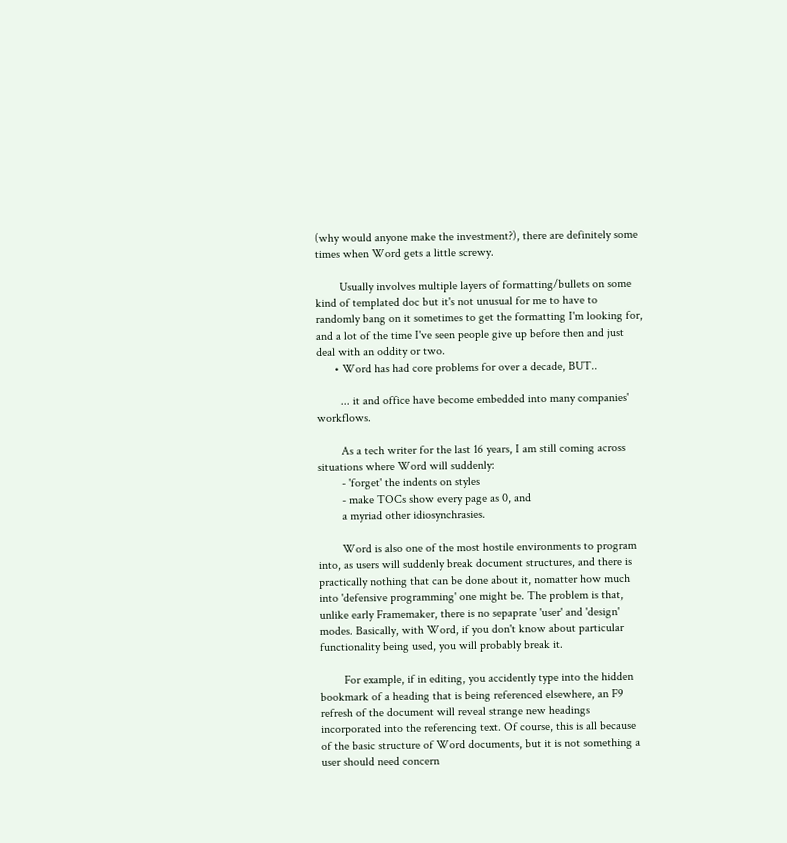(why would anyone make the investment?), there are definitely some times when Word gets a little screwy.

        Usually involves multiple layers of formatting/bullets on some kind of templated doc but it's not unusual for me to have to randomly bang on it sometimes to get the formatting I'm looking for, and a lot of the time I've seen people give up before then and just deal with an oddity or two.
      • Word has had core problems for over a decade, BUT..

        ... it and office have become embedded into many companies' workflows.

        As a tech writer for the last 16 years, I am still coming across situations where Word will suddenly:
        - 'forget' the indents on styles
        - make TOCs show every page as 0, and
        a myriad other idiosynchrasies.

        Word is also one of the most hostile environments to program into, as users will suddenly break document structures, and there is practically nothing that can be done about it, nomatter how much into 'defensive programming' one might be. The problem is that, unlike early Framemaker, there is no sepaprate 'user' and 'design' modes. Basically, with Word, if you don't know about particular functionality being used, you will probably break it.

        For example, if in editing, you accidently type into the hidden bookmark of a heading that is being referenced elsewhere, an F9 refresh of the document will reveal strange new headings incorporated into the referencing text. Of course, this is all because of the basic structure of Word documents, but it is not something a user should need concern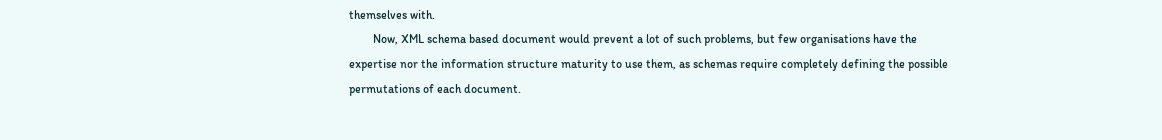themselves with.
        Now, XML schema based document would prevent a lot of such problems, but few organisations have the expertise nor the information structure maturity to use them, as schemas require completely defining the possible permutations of each document.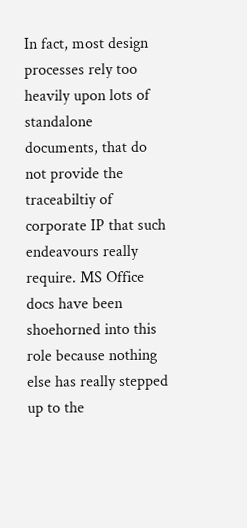In fact, most design processes rely too heavily upon lots of standalone documents, that do not provide the traceabiltiy of corporate IP that such endeavours really require. MS Office docs have been shoehorned into this role because nothing else has really stepped up to the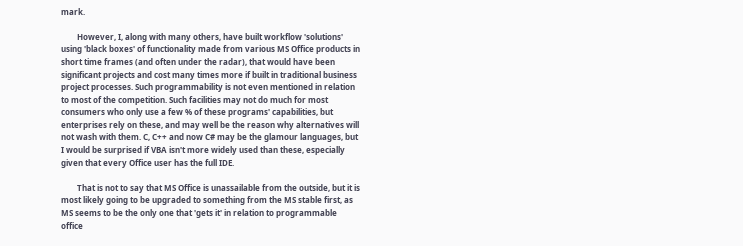mark.

        However, I, along with many others, have built workflow 'solutions' using 'black boxes' of functionality made from various MS Office products in short time frames (and often under the radar), that would have been significant projects and cost many times more if built in traditional business project processes. Such programmability is not even mentioned in relation to most of the competition. Such facilities may not do much for most consumers who only use a few % of these programs' capabilities, but enterprises rely on these, and may well be the reason why alternatives will not wash with them. C, C++ and now C# may be the glamour languages, but I would be surprised if VBA isn't more widely used than these, especially given that every Office user has the full IDE.

        That is not to say that MS Office is unassailable from the outside, but it is most likely going to be upgraded to something from the MS stable first, as MS seems to be the only one that 'gets it' in relation to programmable office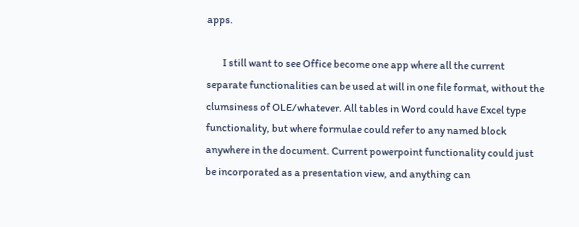apps.

        I still want to see Office become one app where all the current separate functionalities can be used at will in one file format, without the clumsiness of OLE/whatever. All tables in Word could have Excel type functionality, but where formulae could refer to any named block anywhere in the document. Current powerpoint functionality could just be incorporated as a presentation view, and anything can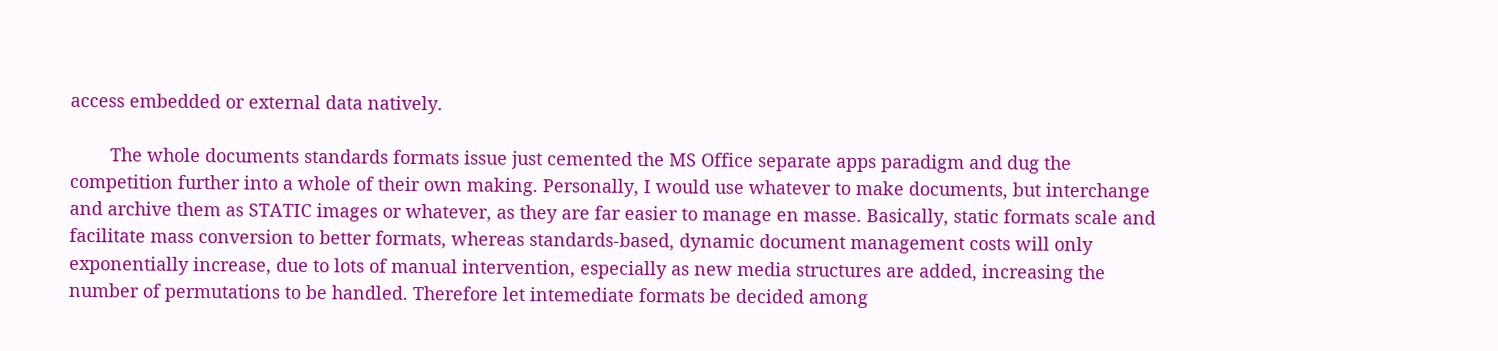access embedded or external data natively.

        The whole documents standards formats issue just cemented the MS Office separate apps paradigm and dug the competition further into a whole of their own making. Personally, I would use whatever to make documents, but interchange and archive them as STATIC images or whatever, as they are far easier to manage en masse. Basically, static formats scale and facilitate mass conversion to better formats, whereas standards-based, dynamic document management costs will only exponentially increase, due to lots of manual intervention, especially as new media structures are added, increasing the number of permutations to be handled. Therefore let intemediate formats be decided among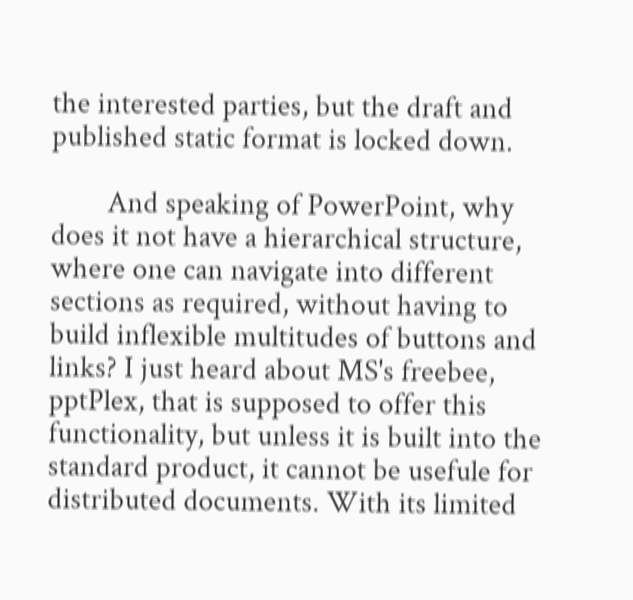the interested parties, but the draft and published static format is locked down.

        And speaking of PowerPoint, why does it not have a hierarchical structure, where one can navigate into different sections as required, without having to build inflexible multitudes of buttons and links? I just heard about MS's freebee, pptPlex, that is supposed to offer this functionality, but unless it is built into the standard product, it cannot be usefule for distributed documents. With its limited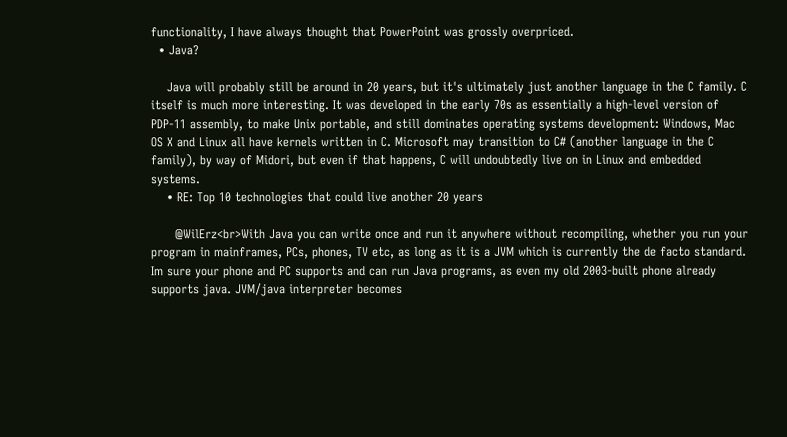functionality, I have always thought that PowerPoint was grossly overpriced.
  • Java?

    Java will probably still be around in 20 years, but it's ultimately just another language in the C family. C itself is much more interesting. It was developed in the early 70s as essentially a high-level version of PDP-11 assembly, to make Unix portable, and still dominates operating systems development: Windows, Mac OS X and Linux all have kernels written in C. Microsoft may transition to C# (another language in the C family), by way of Midori, but even if that happens, C will undoubtedly live on in Linux and embedded systems.
    • RE: Top 10 technologies that could live another 20 years

      @WilErz<br>With Java you can write once and run it anywhere without recompiling, whether you run your program in mainframes, PCs, phones, TV etc, as long as it is a JVM which is currently the de facto standard. Im sure your phone and PC supports and can run Java programs, as even my old 2003-built phone already supports java. JVM/java interpreter becomes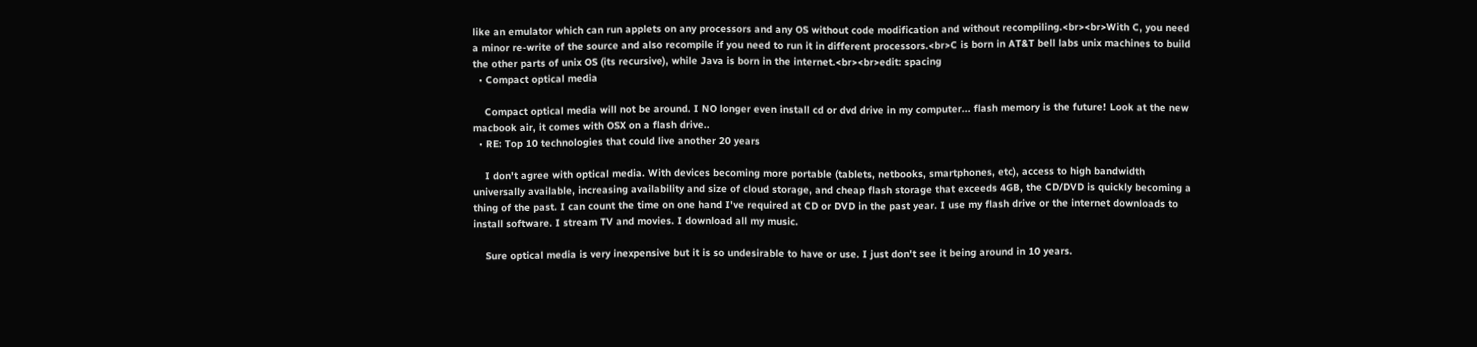like an emulator which can run applets on any processors and any OS without code modification and without recompiling.<br><br>With C, you need a minor re-write of the source and also recompile if you need to run it in different processors.<br>C is born in AT&T bell labs unix machines to build the other parts of unix OS (its recursive), while Java is born in the internet.<br><br>edit: spacing
  • Compact optical media

    Compact optical media will not be around. I NO longer even install cd or dvd drive in my computer... flash memory is the future! Look at the new macbook air, it comes with OSX on a flash drive..
  • RE: Top 10 technologies that could live another 20 years

    I don't agree with optical media. With devices becoming more portable (tablets, netbooks, smartphones, etc), access to high bandwidth universally available, increasing availability and size of cloud storage, and cheap flash storage that exceeds 4GB, the CD/DVD is quickly becoming a thing of the past. I can count the time on one hand I've required at CD or DVD in the past year. I use my flash drive or the internet downloads to install software. I stream TV and movies. I download all my music.

    Sure optical media is very inexpensive but it is so undesirable to have or use. I just don't see it being around in 10 years.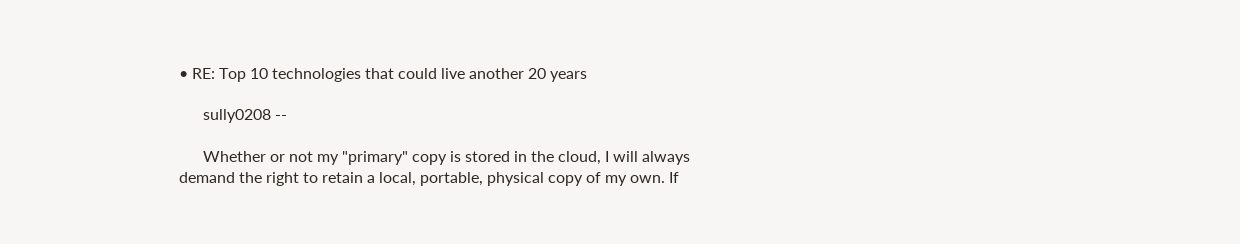• RE: Top 10 technologies that could live another 20 years

      sully0208 --

      Whether or not my "primary" copy is stored in the cloud, I will always demand the right to retain a local, portable, physical copy of my own. If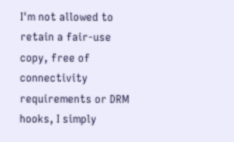I'm not allowed to retain a fair-use copy, free of connectivity requirements or DRM hooks, I simply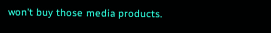won't buy those media products.